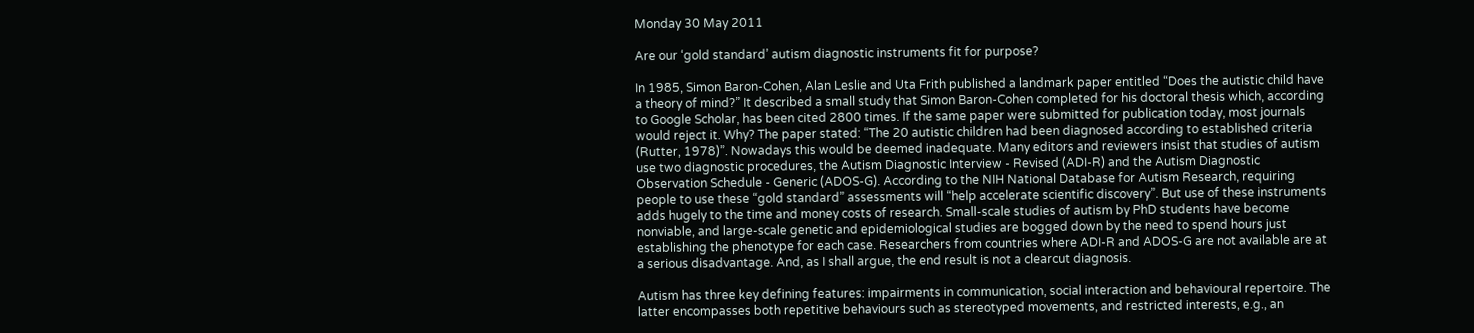Monday 30 May 2011

Are our ‘gold standard’ autism diagnostic instruments fit for purpose?

In 1985, Simon Baron-Cohen, Alan Leslie and Uta Frith published a landmark paper entitled “Does the autistic child have a theory of mind?” It described a small study that Simon Baron-Cohen completed for his doctoral thesis which, according to Google Scholar, has been cited 2800 times. If the same paper were submitted for publication today, most journals would reject it. Why? The paper stated: “The 20 autistic children had been diagnosed according to established criteria (Rutter, 1978)”. Nowadays this would be deemed inadequate. Many editors and reviewers insist that studies of autism use two diagnostic procedures, the Autism Diagnostic Interview - Revised (ADI-R) and the Autism Diagnostic Observation Schedule - Generic (ADOS-G). According to the NIH National Database for Autism Research, requiring people to use these “gold standard” assessments will “help accelerate scientific discovery”. But use of these instruments adds hugely to the time and money costs of research. Small-scale studies of autism by PhD students have become nonviable, and large-scale genetic and epidemiological studies are bogged down by the need to spend hours just establishing the phenotype for each case. Researchers from countries where ADI-R and ADOS-G are not available are at a serious disadvantage. And, as I shall argue, the end result is not a clearcut diagnosis.

Autism has three key defining features: impairments in communication, social interaction and behavioural repertoire. The latter encompasses both repetitive behaviours such as stereotyped movements, and restricted interests, e.g., an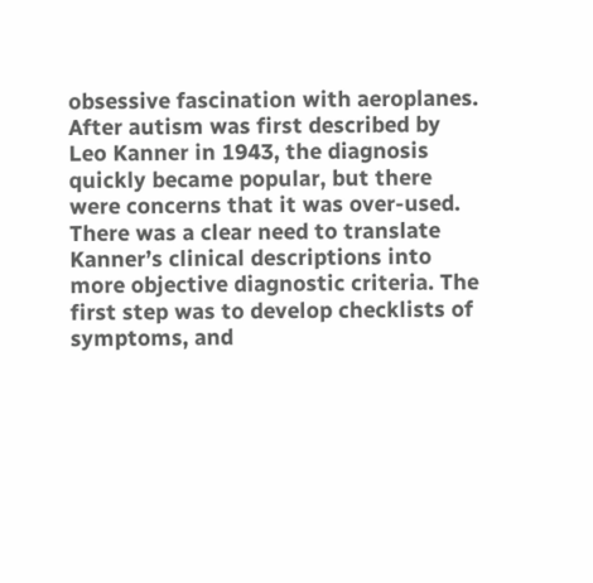obsessive fascination with aeroplanes. After autism was first described by Leo Kanner in 1943, the diagnosis quickly became popular, but there were concerns that it was over-used. There was a clear need to translate Kanner’s clinical descriptions into more objective diagnostic criteria. The first step was to develop checklists of symptoms, and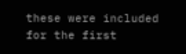these were included for the first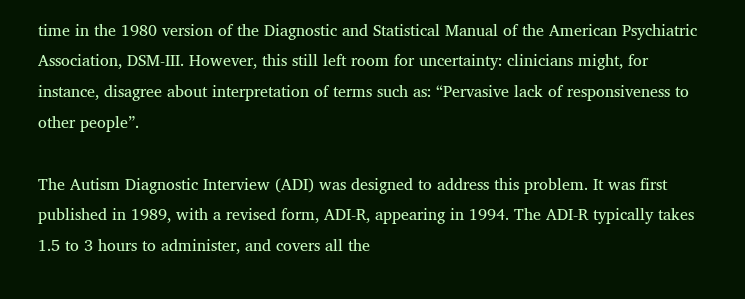time in the 1980 version of the Diagnostic and Statistical Manual of the American Psychiatric Association, DSM-III. However, this still left room for uncertainty: clinicians might, for instance, disagree about interpretation of terms such as: “Pervasive lack of responsiveness to other people”.

The Autism Diagnostic Interview (ADI) was designed to address this problem. It was first published in 1989, with a revised form, ADI-R, appearing in 1994. The ADI-R typically takes 1.5 to 3 hours to administer, and covers all the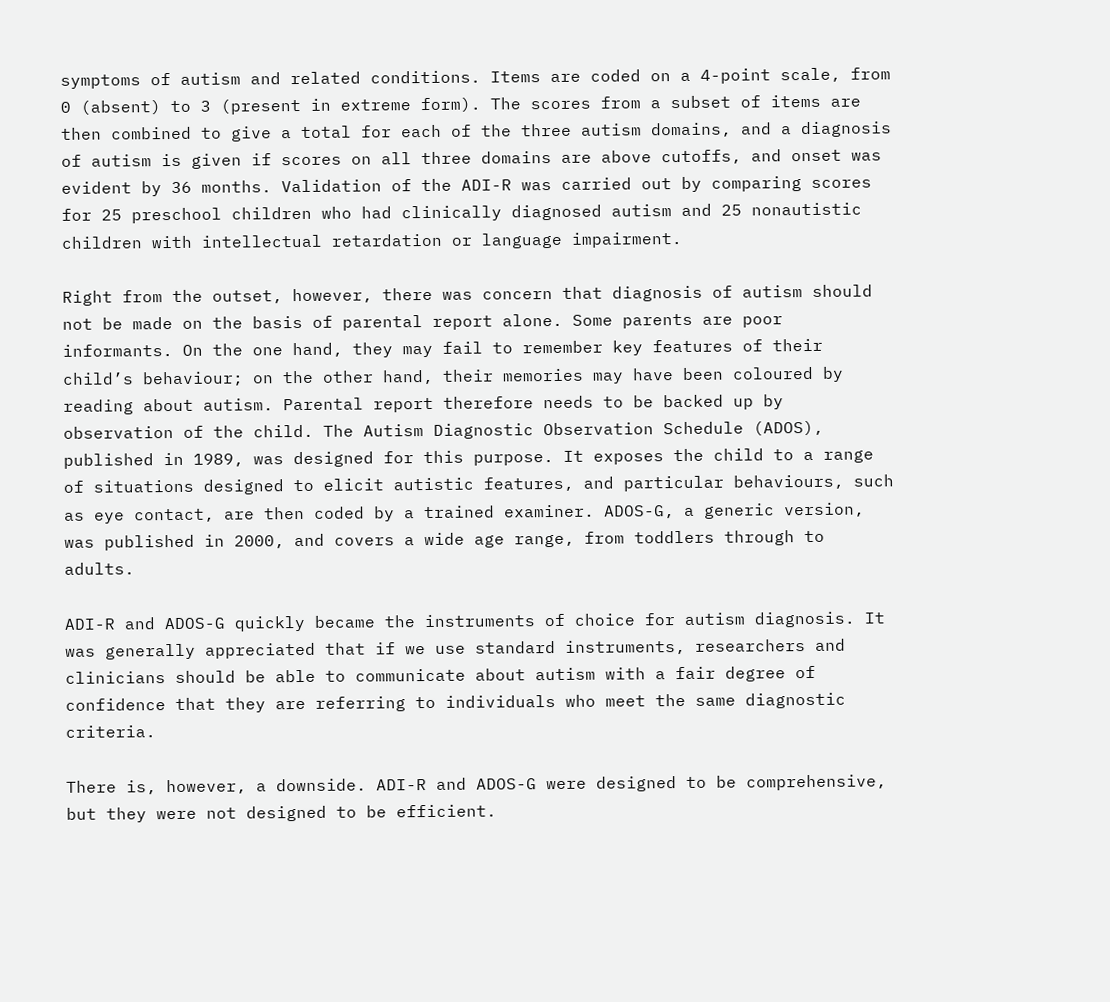symptoms of autism and related conditions. Items are coded on a 4-point scale, from 0 (absent) to 3 (present in extreme form). The scores from a subset of items are then combined to give a total for each of the three autism domains, and a diagnosis of autism is given if scores on all three domains are above cutoffs, and onset was evident by 36 months. Validation of the ADI-R was carried out by comparing scores for 25 preschool children who had clinically diagnosed autism and 25 nonautistic children with intellectual retardation or language impairment.

Right from the outset, however, there was concern that diagnosis of autism should not be made on the basis of parental report alone. Some parents are poor informants. On the one hand, they may fail to remember key features of their child’s behaviour; on the other hand, their memories may have been coloured by reading about autism. Parental report therefore needs to be backed up by observation of the child. The Autism Diagnostic Observation Schedule (ADOS), published in 1989, was designed for this purpose. It exposes the child to a range of situations designed to elicit autistic features, and particular behaviours, such as eye contact, are then coded by a trained examiner. ADOS-G, a generic version, was published in 2000, and covers a wide age range, from toddlers through to adults.

ADI-R and ADOS-G quickly became the instruments of choice for autism diagnosis. It was generally appreciated that if we use standard instruments, researchers and clinicians should be able to communicate about autism with a fair degree of confidence that they are referring to individuals who meet the same diagnostic criteria.

There is, however, a downside. ADI-R and ADOS-G were designed to be comprehensive, but they were not designed to be efficient.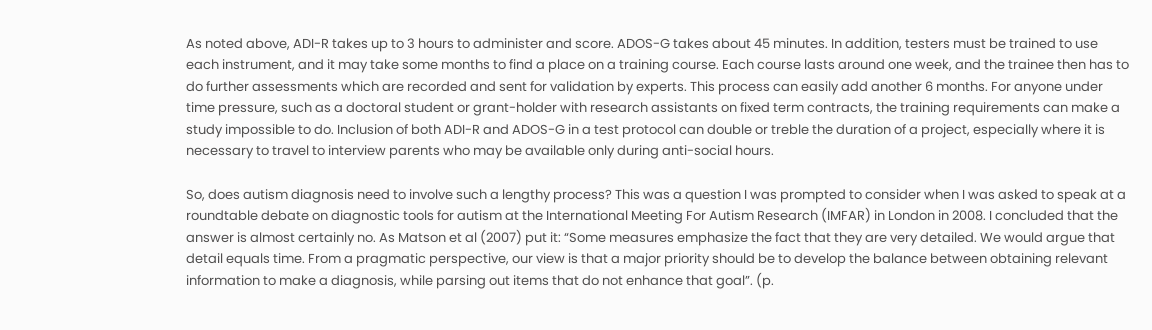As noted above, ADI-R takes up to 3 hours to administer and score. ADOS-G takes about 45 minutes. In addition, testers must be trained to use each instrument, and it may take some months to find a place on a training course. Each course lasts around one week, and the trainee then has to do further assessments which are recorded and sent for validation by experts. This process can easily add another 6 months. For anyone under time pressure, such as a doctoral student or grant-holder with research assistants on fixed term contracts, the training requirements can make a study impossible to do. Inclusion of both ADI-R and ADOS-G in a test protocol can double or treble the duration of a project, especially where it is necessary to travel to interview parents who may be available only during anti-social hours.

So, does autism diagnosis need to involve such a lengthy process? This was a question I was prompted to consider when I was asked to speak at a roundtable debate on diagnostic tools for autism at the International Meeting For Autism Research (IMFAR) in London in 2008. I concluded that the answer is almost certainly no. As Matson et al (2007) put it: “Some measures emphasize the fact that they are very detailed. We would argue that detail equals time. From a pragmatic perspective, our view is that a major priority should be to develop the balance between obtaining relevant information to make a diagnosis, while parsing out items that do not enhance that goal”. (p.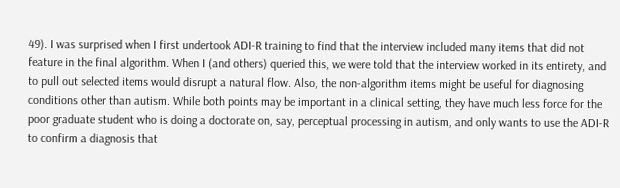49). I was surprised when I first undertook ADI-R training to find that the interview included many items that did not feature in the final algorithm. When I (and others) queried this, we were told that the interview worked in its entirety, and to pull out selected items would disrupt a natural flow. Also, the non-algorithm items might be useful for diagnosing conditions other than autism. While both points may be important in a clinical setting, they have much less force for the poor graduate student who is doing a doctorate on, say, perceptual processing in autism, and only wants to use the ADI-R to confirm a diagnosis that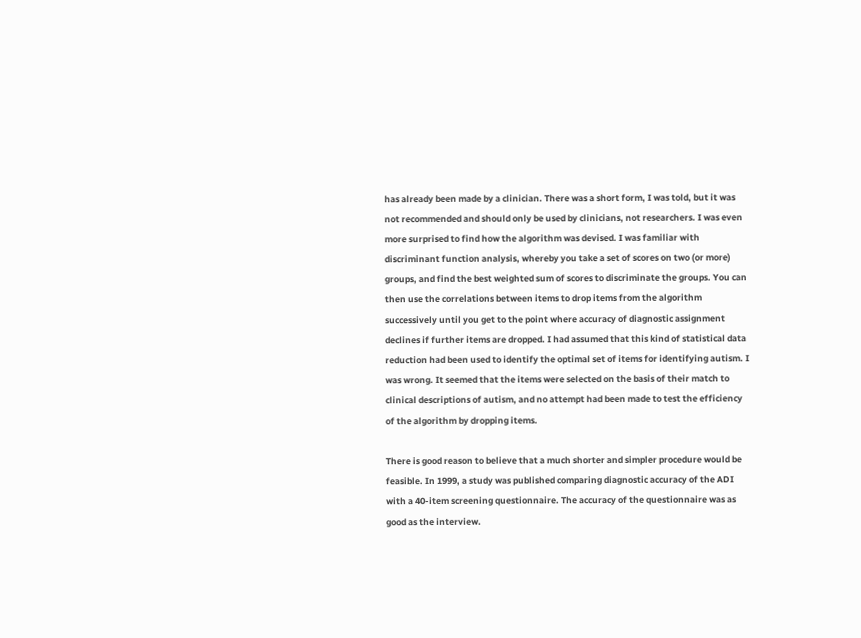has already been made by a clinician. There was a short form, I was told, but it was not recommended and should only be used by clinicians, not researchers. I was even more surprised to find how the algorithm was devised. I was familiar with discriminant function analysis, whereby you take a set of scores on two (or more) groups, and find the best weighted sum of scores to discriminate the groups. You can then use the correlations between items to drop items from the algorithm successively until you get to the point where accuracy of diagnostic assignment declines if further items are dropped. I had assumed that this kind of statistical data reduction had been used to identify the optimal set of items for identifying autism. I was wrong. It seemed that the items were selected on the basis of their match to clinical descriptions of autism, and no attempt had been made to test the efficiency of the algorithm by dropping items.

There is good reason to believe that a much shorter and simpler procedure would be feasible. In 1999, a study was published comparing diagnostic accuracy of the ADI with a 40-item screening questionnaire. The accuracy of the questionnaire was as good as the interview.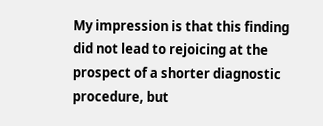My impression is that this finding did not lead to rejoicing at the prospect of a shorter diagnostic procedure, but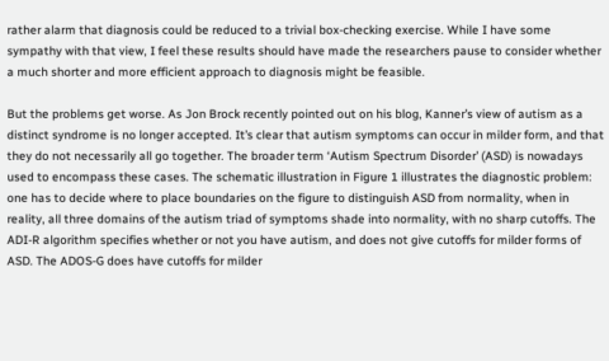rather alarm that diagnosis could be reduced to a trivial box-checking exercise. While I have some sympathy with that view, I feel these results should have made the researchers pause to consider whether a much shorter and more efficient approach to diagnosis might be feasible.

But the problems get worse. As Jon Brock recently pointed out on his blog, Kanner’s view of autism as a distinct syndrome is no longer accepted. It’s clear that autism symptoms can occur in milder form, and that they do not necessarily all go together. The broader term ‘Autism Spectrum Disorder’ (ASD) is nowadays used to encompass these cases. The schematic illustration in Figure 1 illustrates the diagnostic problem: one has to decide where to place boundaries on the figure to distinguish ASD from normality, when in reality, all three domains of the autism triad of symptoms shade into normality, with no sharp cutoffs. The ADI-R algorithm specifies whether or not you have autism, and does not give cutoffs for milder forms of ASD. The ADOS-G does have cutoffs for milder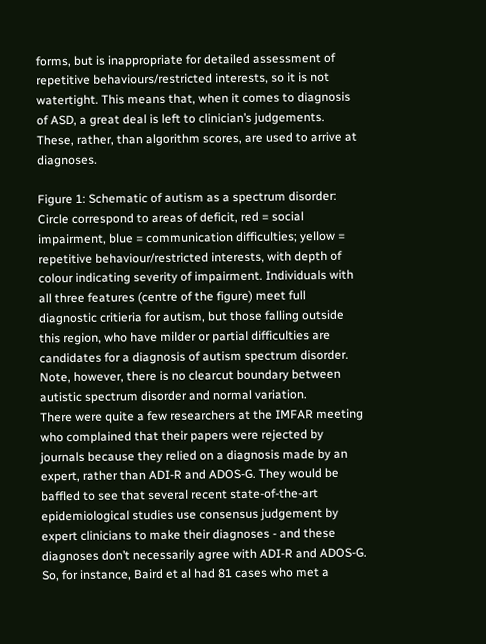forms, but is inappropriate for detailed assessment of repetitive behaviours/restricted interests, so it is not watertight. This means that, when it comes to diagnosis of ASD, a great deal is left to clinician’s judgements. These, rather, than algorithm scores, are used to arrive at diagnoses.

Figure 1: Schematic of autism as a spectrum disorder: Circle correspond to areas of deficit, red = social impairment, blue = communication difficulties; yellow = repetitive behaviour/restricted interests, with depth of colour indicating severity of impairment. Individuals with all three features (centre of the figure) meet full diagnostic critieria for autism, but those falling outside this region, who have milder or partial difficulties are candidates for a diagnosis of autism spectrum disorder. Note, however, there is no clearcut boundary between autistic spectrum disorder and normal variation.
There were quite a few researchers at the IMFAR meeting who complained that their papers were rejected by journals because they relied on a diagnosis made by an expert, rather than ADI-R and ADOS-G. They would be baffled to see that several recent state-of-the-art epidemiological studies use consensus judgement by expert clinicians to make their diagnoses - and these diagnoses don’t necessarily agree with ADI-R and ADOS-G. So, for instance, Baird et al had 81 cases who met a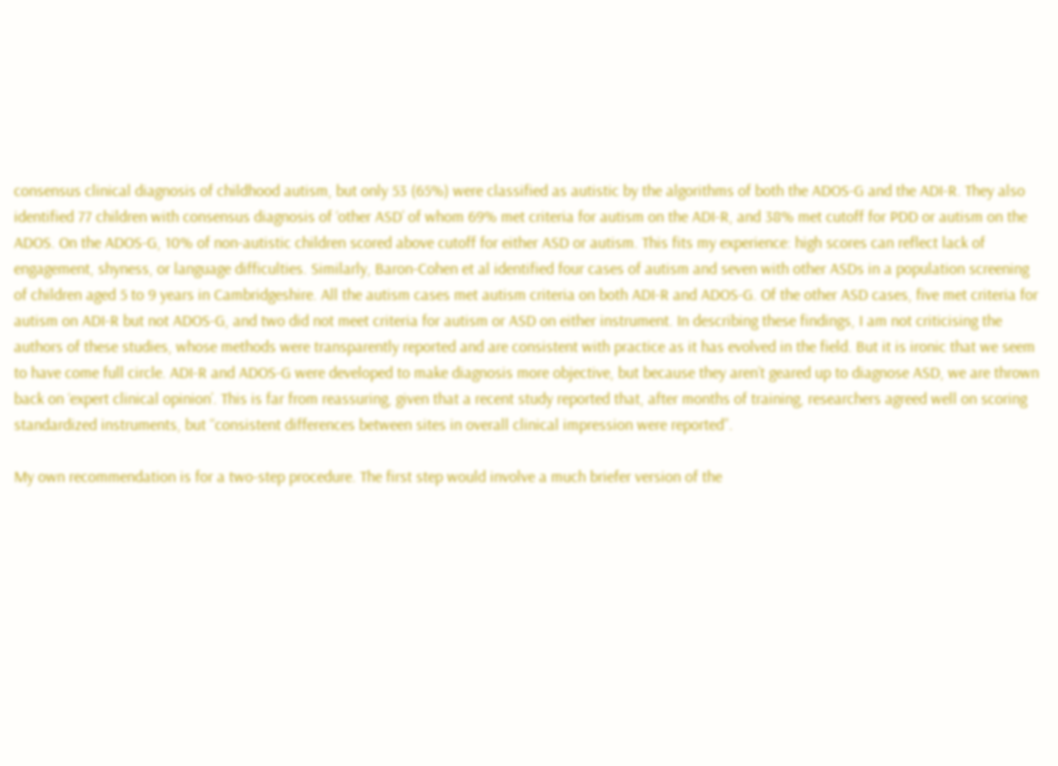consensus clinical diagnosis of childhood autism, but only 53 (65%) were classified as autistic by the algorithms of both the ADOS-G and the ADI-R. They also identified 77 children with consensus diagnosis of ‘other ASD’ of whom 69% met criteria for autism on the ADI-R, and 38% met cutoff for PDD or autism on the ADOS. On the ADOS-G, 10% of non-autistic children scored above cutoff for either ASD or autism. This fits my experience: high scores can reflect lack of engagement, shyness, or language difficulties. Similarly, Baron-Cohen et al identified four cases of autism and seven with other ASDs in a population screening of children aged 5 to 9 years in Cambridgeshire. All the autism cases met autism criteria on both ADI-R and ADOS-G. Of the other ASD cases, five met criteria for autism on ADI-R but not ADOS-G, and two did not meet criteria for autism or ASD on either instrument. In describing these findings, I am not criticising the authors of these studies, whose methods were transparently reported and are consistent with practice as it has evolved in the field. But it is ironic that we seem to have come full circle. ADI-R and ADOS-G were developed to make diagnosis more objective, but because they aren’t geared up to diagnose ASD, we are thrown back on ‘expert clinical opinion’. This is far from reassuring, given that a recent study reported that, after months of training, researchers agreed well on scoring standardized instruments, but “consistent differences between sites in overall clinical impression were reported”.

My own recommendation is for a two-step procedure. The first step would involve a much briefer version of the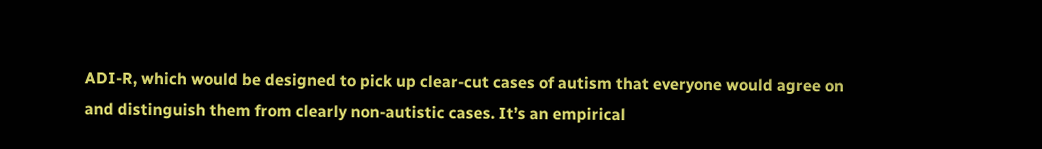ADI-R, which would be designed to pick up clear-cut cases of autism that everyone would agree on and distinguish them from clearly non-autistic cases. It’s an empirical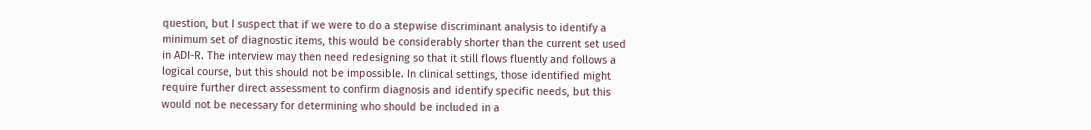question, but I suspect that if we were to do a stepwise discriminant analysis to identify a minimum set of diagnostic items, this would be considerably shorter than the current set used in ADI-R. The interview may then need redesigning so that it still flows fluently and follows a logical course, but this should not be impossible. In clinical settings, those identified might require further direct assessment to confirm diagnosis and identify specific needs, but this would not be necessary for determining who should be included in a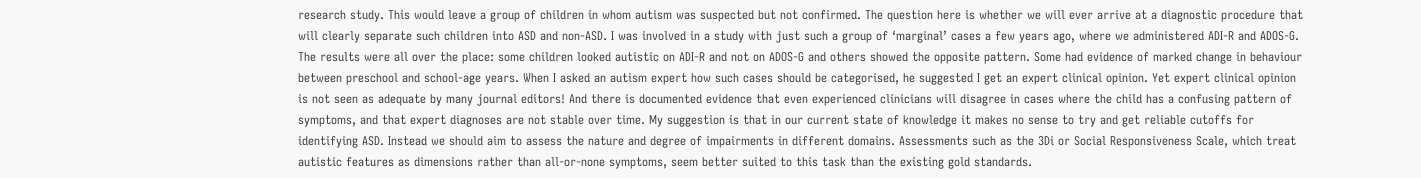research study. This would leave a group of children in whom autism was suspected but not confirmed. The question here is whether we will ever arrive at a diagnostic procedure that will clearly separate such children into ASD and non-ASD. I was involved in a study with just such a group of ‘marginal’ cases a few years ago, where we administered ADI-R and ADOS-G. The results were all over the place: some children looked autistic on ADI-R and not on ADOS-G and others showed the opposite pattern. Some had evidence of marked change in behaviour between preschool and school-age years. When I asked an autism expert how such cases should be categorised, he suggested I get an expert clinical opinion. Yet expert clinical opinion is not seen as adequate by many journal editors! And there is documented evidence that even experienced clinicians will disagree in cases where the child has a confusing pattern of symptoms, and that expert diagnoses are not stable over time. My suggestion is that in our current state of knowledge it makes no sense to try and get reliable cutoffs for identifying ASD. Instead we should aim to assess the nature and degree of impairments in different domains. Assessments such as the 3Di or Social Responsiveness Scale, which treat autistic features as dimensions rather than all-or-none symptoms, seem better suited to this task than the existing gold standards.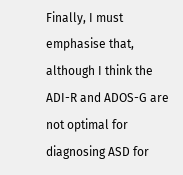Finally, I must emphasise that, although I think the ADI-R and ADOS-G are not optimal for diagnosing ASD for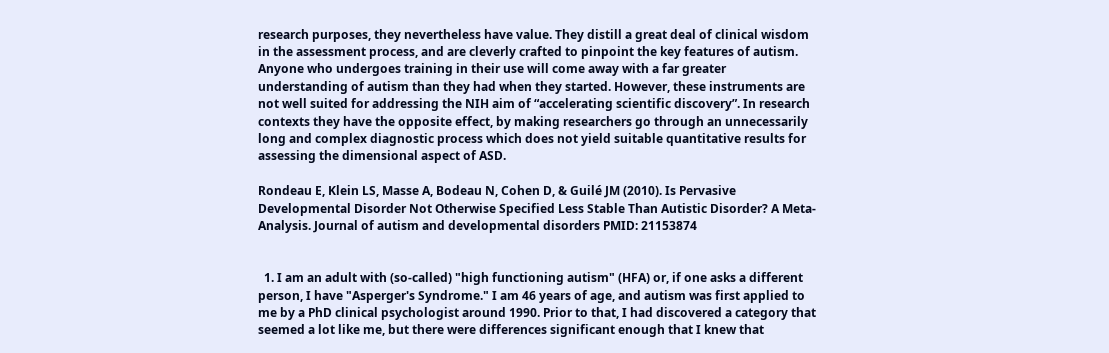research purposes, they nevertheless have value. They distill a great deal of clinical wisdom in the assessment process, and are cleverly crafted to pinpoint the key features of autism. Anyone who undergoes training in their use will come away with a far greater understanding of autism than they had when they started. However, these instruments are not well suited for addressing the NIH aim of “accelerating scientific discovery”. In research contexts they have the opposite effect, by making researchers go through an unnecessarily long and complex diagnostic process which does not yield suitable quantitative results for assessing the dimensional aspect of ASD.

Rondeau E, Klein LS, Masse A, Bodeau N, Cohen D, & Guilé JM (2010). Is Pervasive Developmental Disorder Not Otherwise Specified Less Stable Than Autistic Disorder? A Meta-Analysis. Journal of autism and developmental disorders PMID: 21153874


  1. I am an adult with (so-called) "high functioning autism" (HFA) or, if one asks a different person, I have "Asperger's Syndrome." I am 46 years of age, and autism was first applied to me by a PhD clinical psychologist around 1990. Prior to that, I had discovered a category that seemed a lot like me, but there were differences significant enough that I knew that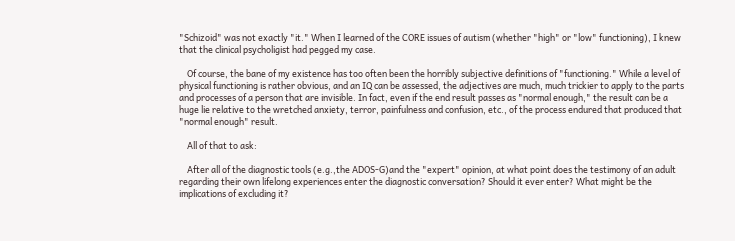"Schizoid" was not exactly "it." When I learned of the CORE issues of autism (whether "high" or "low" functioning), I knew that the clinical psycholigist had pegged my case.

    Of course, the bane of my existence has too often been the horribly subjective definitions of "functioning." While a level of physical functioning is rather obvious, and an IQ can be assessed, the adjectives are much, much trickier to apply to the parts and processes of a person that are invisible. In fact, even if the end result passes as "normal enough," the result can be a huge lie relative to the wretched anxiety, terror, painfulness and confusion, etc., of the process endured that produced that "normal enough" result.

    All of that to ask:

    After all of the diagnostic tools (e.g.,the ADOS-G)and the "expert" opinion, at what point does the testimony of an adult regarding their own lifelong experiences enter the diagnostic conversation? Should it ever enter? What might be the implications of excluding it?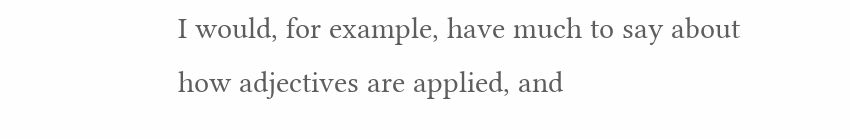I would, for example, have much to say about how adjectives are applied, and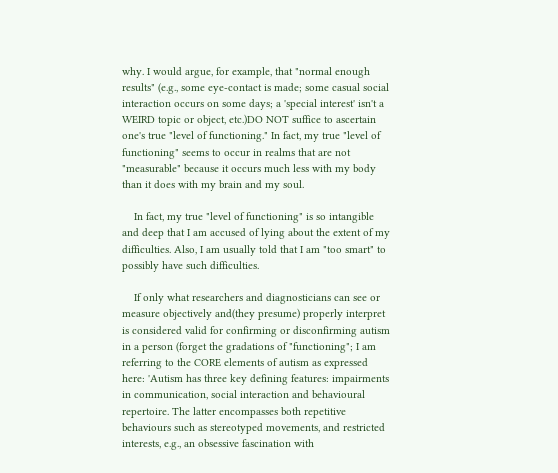why. I would argue, for example, that "normal enough results" (e.g., some eye-contact is made; some casual social interaction occurs on some days; a 'special interest' isn't a WEIRD topic or object, etc.)DO NOT suffice to ascertain one's true "level of functioning." In fact, my true "level of functioning" seems to occur in realms that are not "measurable" because it occurs much less with my body than it does with my brain and my soul.

    In fact, my true "level of functioning" is so intangible and deep that I am accused of lying about the extent of my difficulties. Also, I am usually told that I am "too smart" to possibly have such difficulties.

    If only what researchers and diagnosticians can see or measure objectively and(they presume) properly interpret is considered valid for confirming or disconfirming autism in a person (forget the gradations of "functioning"; I am referring to the CORE elements of autism as expressed here: 'Autism has three key defining features: impairments in communication, social interaction and behavioural repertoire. The latter encompasses both repetitive behaviours such as stereotyped movements, and restricted interests, e.g., an obsessive fascination with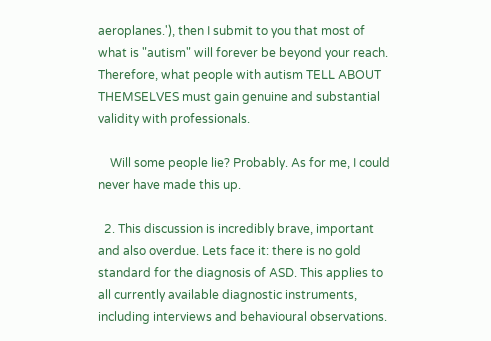aeroplanes.'), then I submit to you that most of what is "autism" will forever be beyond your reach. Therefore, what people with autism TELL ABOUT THEMSELVES must gain genuine and substantial validity with professionals.

    Will some people lie? Probably. As for me, I could never have made this up.

  2. This discussion is incredibly brave, important and also overdue. Lets face it: there is no gold standard for the diagnosis of ASD. This applies to all currently available diagnostic instruments, including interviews and behavioural observations.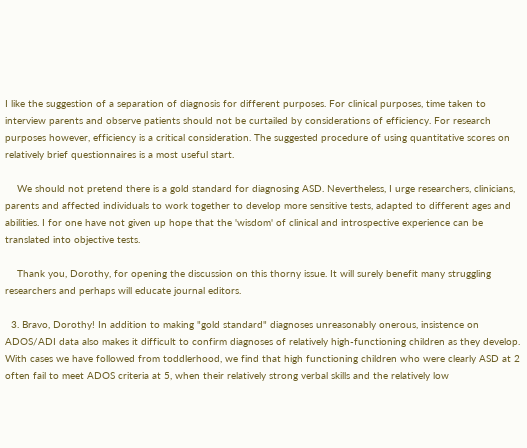I like the suggestion of a separation of diagnosis for different purposes. For clinical purposes, time taken to interview parents and observe patients should not be curtailed by considerations of efficiency. For research purposes however, efficiency is a critical consideration. The suggested procedure of using quantitative scores on relatively brief questionnaires is a most useful start.

    We should not pretend there is a gold standard for diagnosing ASD. Nevertheless, I urge researchers, clinicians, parents and affected individuals to work together to develop more sensitive tests, adapted to different ages and abilities. I for one have not given up hope that the 'wisdom' of clinical and introspective experience can be translated into objective tests.

    Thank you, Dorothy, for opening the discussion on this thorny issue. It will surely benefit many struggling researchers and perhaps will educate journal editors.

  3. Bravo, Dorothy! In addition to making "gold standard" diagnoses unreasonably onerous, insistence on ADOS/ADI data also makes it difficult to confirm diagnoses of relatively high-functioning children as they develop. With cases we have followed from toddlerhood, we find that high functioning children who were clearly ASD at 2 often fail to meet ADOS criteria at 5, when their relatively strong verbal skills and the relatively low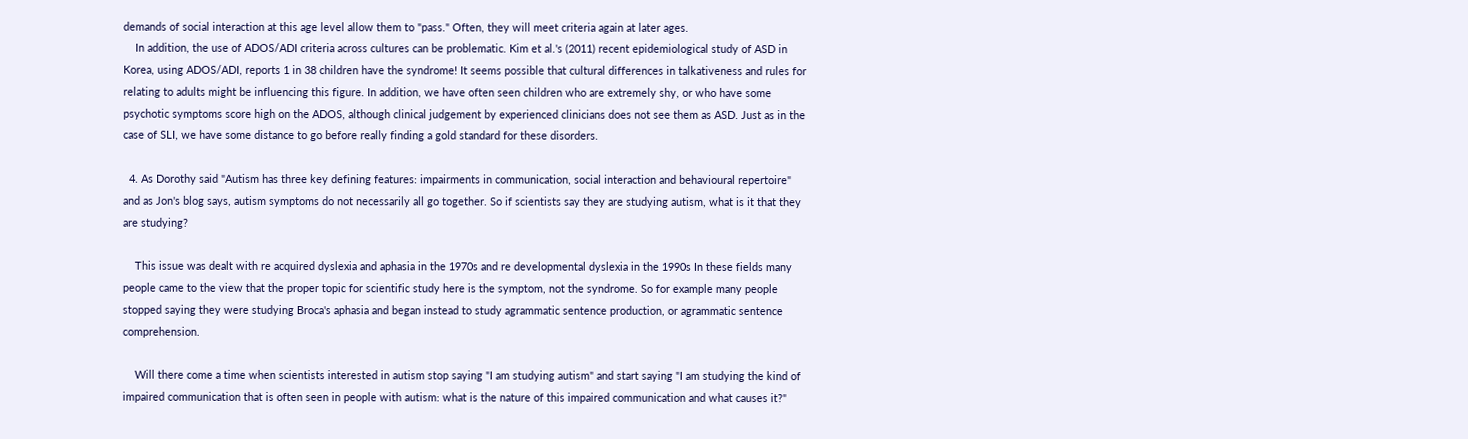demands of social interaction at this age level allow them to "pass." Often, they will meet criteria again at later ages.
    In addition, the use of ADOS/ADI criteria across cultures can be problematic. Kim et al.'s (2011) recent epidemiological study of ASD in Korea, using ADOS/ADI, reports 1 in 38 children have the syndrome! It seems possible that cultural differences in talkativeness and rules for relating to adults might be influencing this figure. In addition, we have often seen children who are extremely shy, or who have some psychotic symptoms score high on the ADOS, although clinical judgement by experienced clinicians does not see them as ASD. Just as in the case of SLI, we have some distance to go before really finding a gold standard for these disorders.

  4. As Dorothy said "Autism has three key defining features: impairments in communication, social interaction and behavioural repertoire" and as Jon's blog says, autism symptoms do not necessarily all go together. So if scientists say they are studying autism, what is it that they are studying?

    This issue was dealt with re acquired dyslexia and aphasia in the 1970s and re developmental dyslexia in the 1990s In these fields many people came to the view that the proper topic for scientific study here is the symptom, not the syndrome. So for example many people stopped saying they were studying Broca's aphasia and began instead to study agrammatic sentence production, or agrammatic sentence comprehension.

    Will there come a time when scientists interested in autism stop saying "I am studying autism" and start saying "I am studying the kind of impaired communication that is often seen in people with autism: what is the nature of this impaired communication and what causes it?"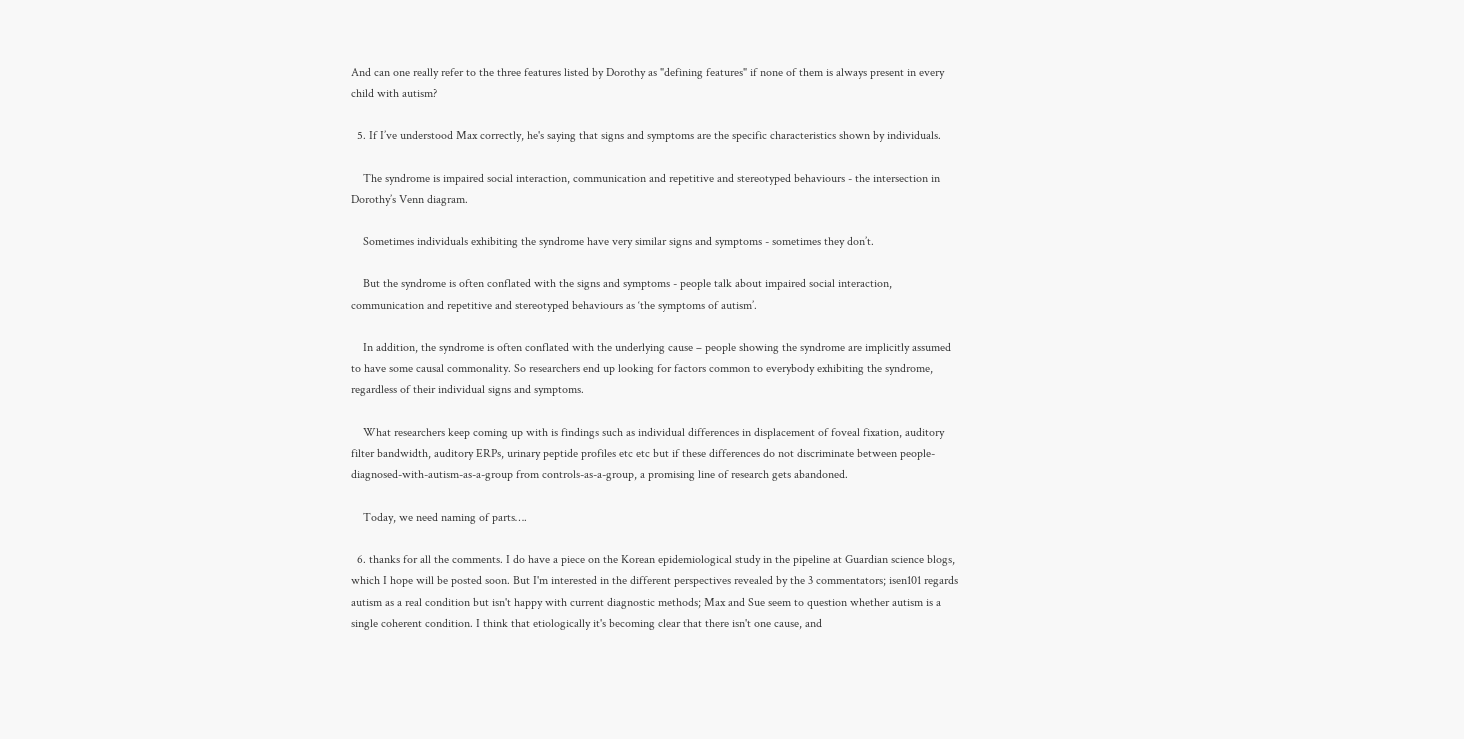And can one really refer to the three features listed by Dorothy as "defining features" if none of them is always present in every child with autism?

  5. If I’ve understood Max correctly, he's saying that signs and symptoms are the specific characteristics shown by individuals.

    The syndrome is impaired social interaction, communication and repetitive and stereotyped behaviours - the intersection in Dorothy’s Venn diagram.

    Sometimes individuals exhibiting the syndrome have very similar signs and symptoms - sometimes they don’t.

    But the syndrome is often conflated with the signs and symptoms - people talk about impaired social interaction, communication and repetitive and stereotyped behaviours as ‘the symptoms of autism’.

    In addition, the syndrome is often conflated with the underlying cause – people showing the syndrome are implicitly assumed to have some causal commonality. So researchers end up looking for factors common to everybody exhibiting the syndrome, regardless of their individual signs and symptoms.

    What researchers keep coming up with is findings such as individual differences in displacement of foveal fixation, auditory filter bandwidth, auditory ERPs, urinary peptide profiles etc etc but if these differences do not discriminate between people-diagnosed-with-autism-as-a-group from controls-as-a-group, a promising line of research gets abandoned.

    Today, we need naming of parts….

  6. thanks for all the comments. I do have a piece on the Korean epidemiological study in the pipeline at Guardian science blogs, which I hope will be posted soon. But I'm interested in the different perspectives revealed by the 3 commentators; isen101 regards autism as a real condition but isn't happy with current diagnostic methods; Max and Sue seem to question whether autism is a single coherent condition. I think that etiologically it's becoming clear that there isn't one cause, and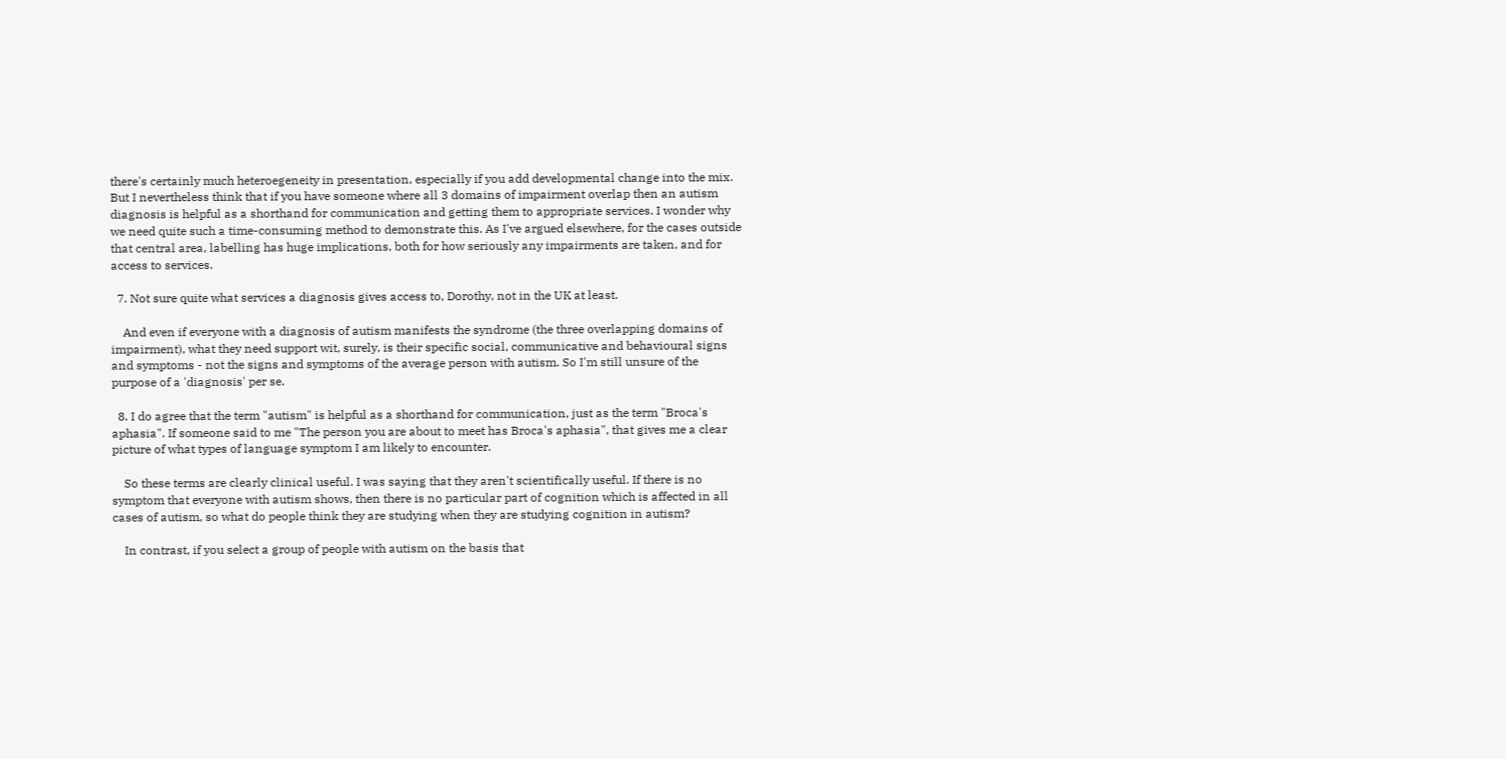there's certainly much heteroegeneity in presentation, especially if you add developmental change into the mix. But I nevertheless think that if you have someone where all 3 domains of impairment overlap then an autism diagnosis is helpful as a shorthand for communication and getting them to appropriate services. I wonder why we need quite such a time-consuming method to demonstrate this. As I've argued elsewhere, for the cases outside that central area, labelling has huge implications, both for how seriously any impairments are taken, and for access to services.

  7. Not sure quite what services a diagnosis gives access to, Dorothy, not in the UK at least.

    And even if everyone with a diagnosis of autism manifests the syndrome (the three overlapping domains of impairment), what they need support wit, surely, is their specific social, communicative and behavioural signs and symptoms - not the signs and symptoms of the average person with autism. So I'm still unsure of the purpose of a 'diagnosis' per se.

  8. I do agree that the term "autism" is helpful as a shorthand for communication, just as the term "Broca's aphasia". If someone said to me "The person you are about to meet has Broca's aphasia", that gives me a clear picture of what types of language symptom I am likely to encounter.

    So these terms are clearly clinical useful. I was saying that they aren't scientifically useful. If there is no symptom that everyone with autism shows, then there is no particular part of cognition which is affected in all cases of autism, so what do people think they are studying when they are studying cognition in autism?

    In contrast, if you select a group of people with autism on the basis that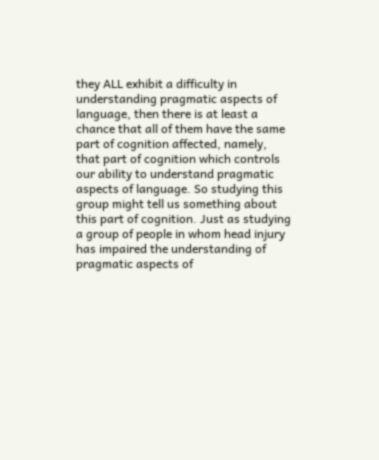they ALL exhibit a difficulty in understanding pragmatic aspects of language, then there is at least a chance that all of them have the same part of cognition affected, namely, that part of cognition which controls our ability to understand pragmatic aspects of language. So studying this group might tell us something about this part of cognition. Just as studying a group of people in whom head injury has impaired the understanding of pragmatic aspects of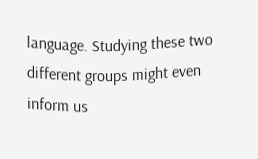language. Studying these two different groups might even inform us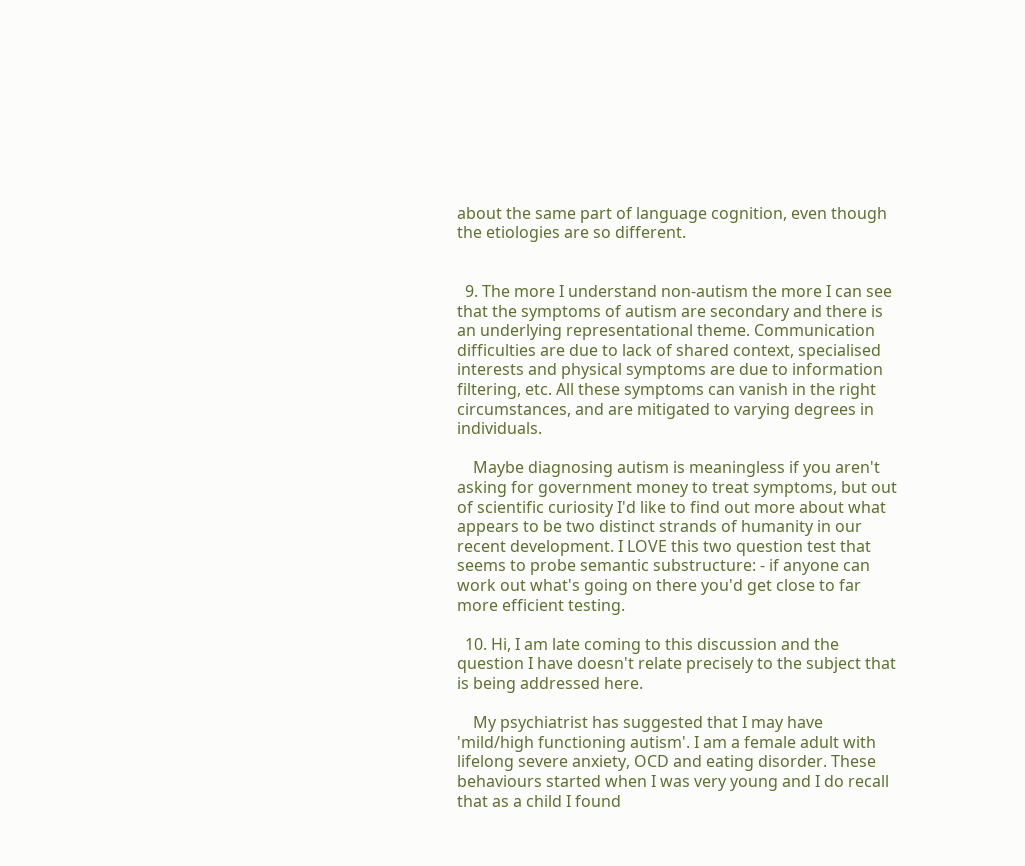about the same part of language cognition, even though the etiologies are so different.


  9. The more I understand non-autism the more I can see that the symptoms of autism are secondary and there is an underlying representational theme. Communication difficulties are due to lack of shared context, specialised interests and physical symptoms are due to information filtering, etc. All these symptoms can vanish in the right circumstances, and are mitigated to varying degrees in individuals.

    Maybe diagnosing autism is meaningless if you aren't asking for government money to treat symptoms, but out of scientific curiosity I'd like to find out more about what appears to be two distinct strands of humanity in our recent development. I LOVE this two question test that seems to probe semantic substructure: - if anyone can work out what's going on there you'd get close to far more efficient testing.

  10. Hi, I am late coming to this discussion and the question I have doesn't relate precisely to the subject that is being addressed here.

    My psychiatrist has suggested that I may have 'mild/high functioning autism'. I am a female adult with lifelong severe anxiety, OCD and eating disorder. These behaviours started when I was very young and I do recall that as a child I found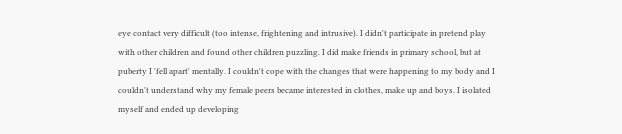eye contact very difficult (too intense, frightening and intrusive). I didn't participate in pretend play with other children and found other children puzzling. I did make friends in primary school, but at puberty I 'fell apart' mentally. I couldn't cope with the changes that were happening to my body and I couldn't understand why my female peers became interested in clothes, make up and boys. I isolated myself and ended up developing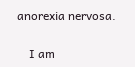anorexia nervosa.

    I am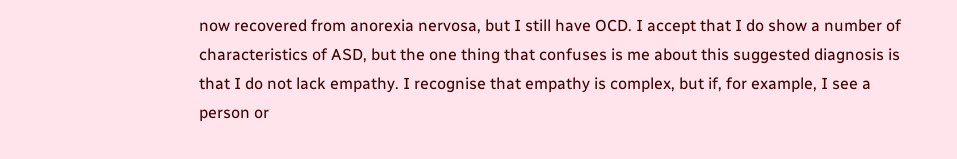now recovered from anorexia nervosa, but I still have OCD. I accept that I do show a number of characteristics of ASD, but the one thing that confuses is me about this suggested diagnosis is that I do not lack empathy. I recognise that empathy is complex, but if, for example, I see a person or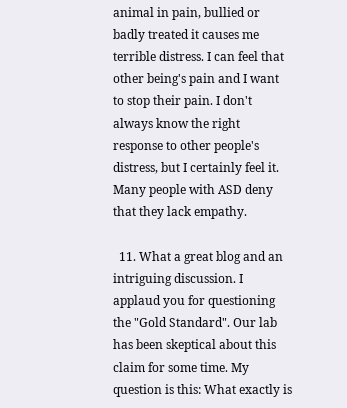animal in pain, bullied or badly treated it causes me terrible distress. I can feel that other being's pain and I want to stop their pain. I don't always know the right response to other people's distress, but I certainly feel it. Many people with ASD deny that they lack empathy.

  11. What a great blog and an intriguing discussion. I applaud you for questioning the "Gold Standard". Our lab has been skeptical about this claim for some time. My question is this: What exactly is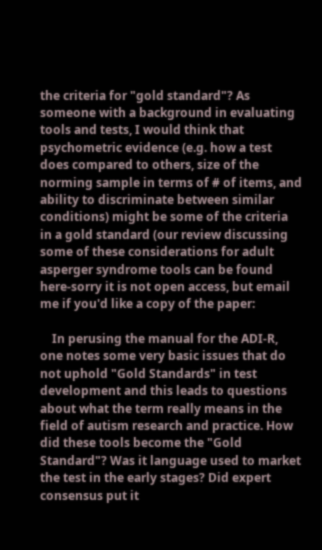the criteria for "gold standard"? As someone with a background in evaluating tools and tests, I would think that psychometric evidence (e.g. how a test does compared to others, size of the norming sample in terms of # of items, and ability to discriminate between similar conditions) might be some of the criteria in a gold standard (our review discussing some of these considerations for adult asperger syndrome tools can be found here-sorry it is not open access, but email me if you'd like a copy of the paper:

    In perusing the manual for the ADI-R, one notes some very basic issues that do not uphold "Gold Standards" in test development and this leads to questions about what the term really means in the field of autism research and practice. How did these tools become the "Gold Standard"? Was it language used to market the test in the early stages? Did expert consensus put it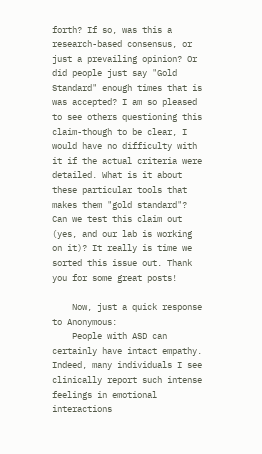forth? If so, was this a research-based consensus, or just a prevailing opinion? Or did people just say "Gold Standard" enough times that is was accepted? I am so pleased to see others questioning this claim-though to be clear, I would have no difficulty with it if the actual criteria were detailed. What is it about these particular tools that makes them "gold standard"? Can we test this claim out (yes, and our lab is working on it)? It really is time we sorted this issue out. Thank you for some great posts!

    Now, just a quick response to Anonymous:
    People with ASD can certainly have intact empathy. Indeed, many individuals I see clinically report such intense feelings in emotional interactions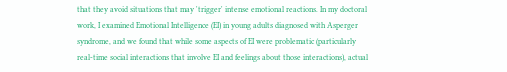that they avoid situations that may 'trigger' intense emotional reactions. In my doctoral work, I examined Emotional Intelligence (EI) in young adults diagnosed with Asperger syndrome, and we found that while some aspects of EI were problematic (particularly real-time social interactions that involve EI and feelings about those interactions), actual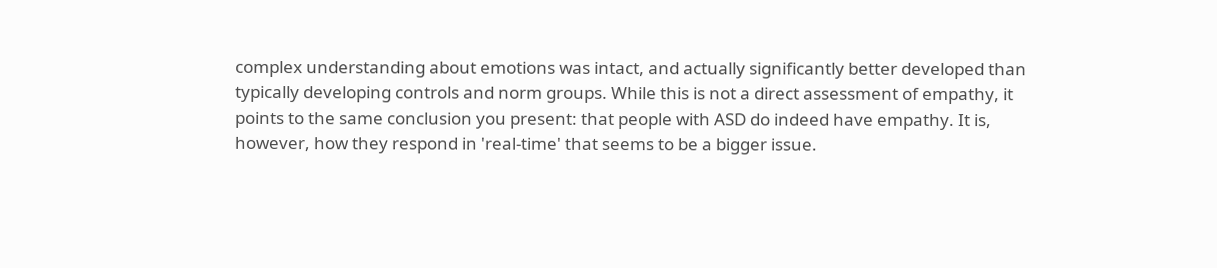complex understanding about emotions was intact, and actually significantly better developed than typically developing controls and norm groups. While this is not a direct assessment of empathy, it points to the same conclusion you present: that people with ASD do indeed have empathy. It is, however, how they respond in 'real-time' that seems to be a bigger issue.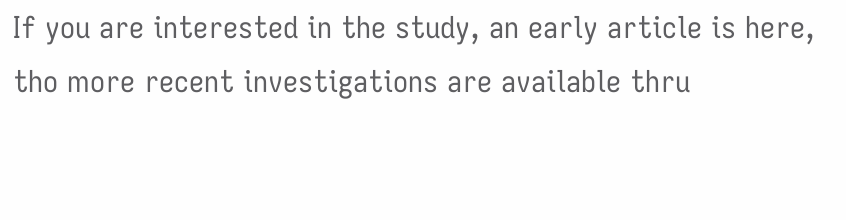If you are interested in the study, an early article is here, tho more recent investigations are available thru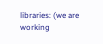libraries: (we are working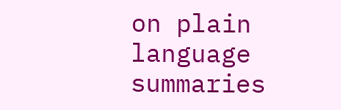on plain language summaries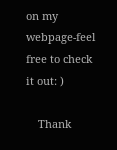on my webpage-feel free to check it out: )

    Thank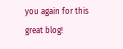you again for this great blog!